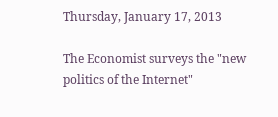Thursday, January 17, 2013

The Economist surveys the "new politics of the Internet"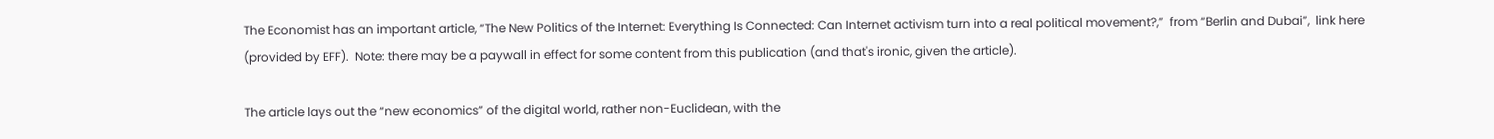The Economist has an important article, “The New Politics of the Internet: Everything Is Connected: Can Internet activism turn into a real political movement?,”  from “Berlin and Dubai”,  link here   (provided by EFF).  Note: there may be a paywall in effect for some content from this publication (and that's ironic, given the article).

The article lays out the “new economics” of the digital world, rather non-Euclidean, with the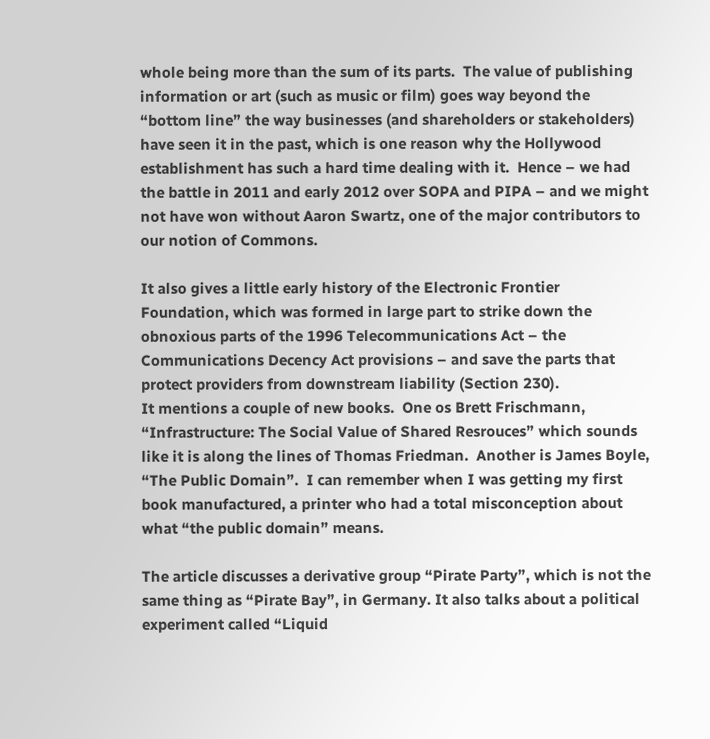whole being more than the sum of its parts.  The value of publishing information or art (such as music or film) goes way beyond the “bottom line” the way businesses (and shareholders or stakeholders) have seen it in the past, which is one reason why the Hollywood establishment has such a hard time dealing with it.  Hence – we had the battle in 2011 and early 2012 over SOPA and PIPA – and we might not have won without Aaron Swartz, one of the major contributors to our notion of Commons.

It also gives a little early history of the Electronic Frontier Foundation, which was formed in large part to strike down the obnoxious parts of the 1996 Telecommunications Act – the Communications Decency Act provisions – and save the parts that protect providers from downstream liability (Section 230).
It mentions a couple of new books.  One os Brett Frischmann, “Infrastructure: The Social Value of Shared Resrouces” which sounds like it is along the lines of Thomas Friedman.  Another is James Boyle, “The Public Domain”.  I can remember when I was getting my first book manufactured, a printer who had a total misconception about what “the public domain” means.

The article discusses a derivative group “Pirate Party”, which is not the same thing as “Pirate Bay”, in Germany. It also talks about a political experiment called “Liquid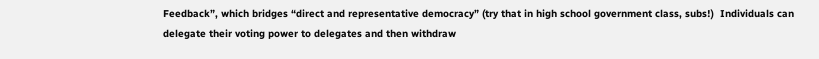Feedback”, which bridges “direct and representative democracy” (try that in high school government class, subs!)  Individuals can delegate their voting power to delegates and then withdraw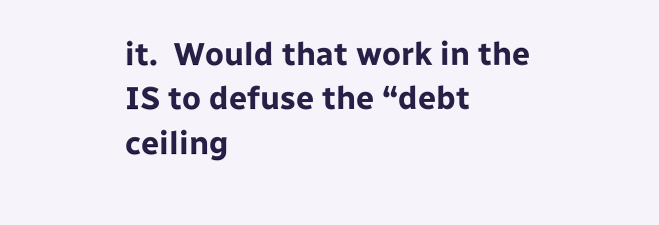it.  Would that work in the IS to defuse the “debt ceiling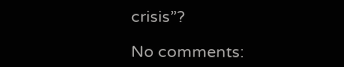crisis”?

No comments: